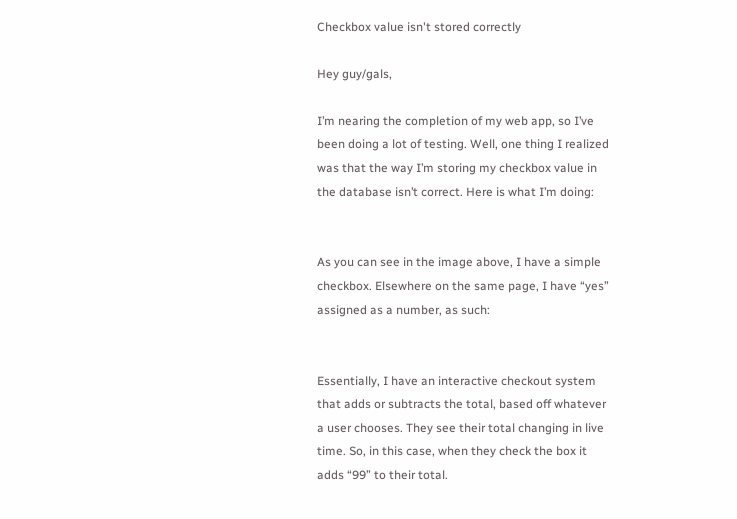Checkbox value isn't stored correctly

Hey guy/gals,

I’m nearing the completion of my web app, so I’ve been doing a lot of testing. Well, one thing I realized was that the way I’m storing my checkbox value in the database isn’t correct. Here is what I’m doing:


As you can see in the image above, I have a simple checkbox. Elsewhere on the same page, I have “yes” assigned as a number, as such:


Essentially, I have an interactive checkout system that adds or subtracts the total, based off whatever a user chooses. They see their total changing in live time. So, in this case, when they check the box it adds “99” to their total.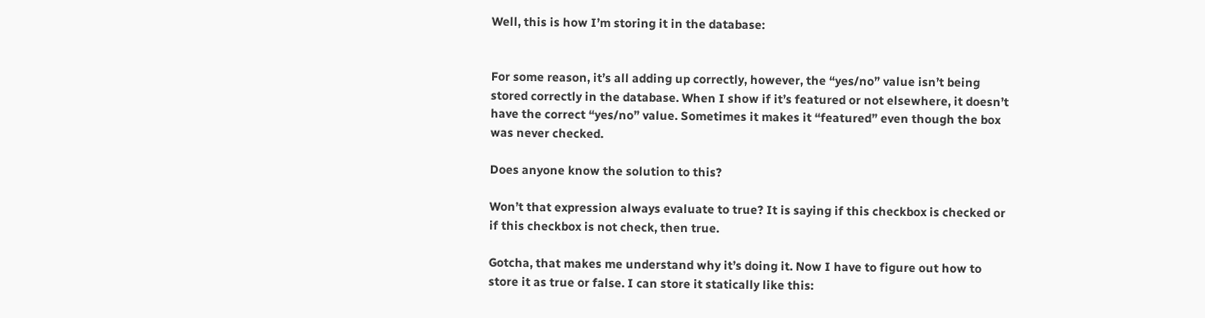Well, this is how I’m storing it in the database:


For some reason, it’s all adding up correctly, however, the “yes/no” value isn’t being stored correctly in the database. When I show if it’s featured or not elsewhere, it doesn’t have the correct “yes/no” value. Sometimes it makes it “featured” even though the box was never checked.

Does anyone know the solution to this?

Won’t that expression always evaluate to true? It is saying if this checkbox is checked or if this checkbox is not check, then true.

Gotcha, that makes me understand why it’s doing it. Now I have to figure out how to store it as true or false. I can store it statically like this: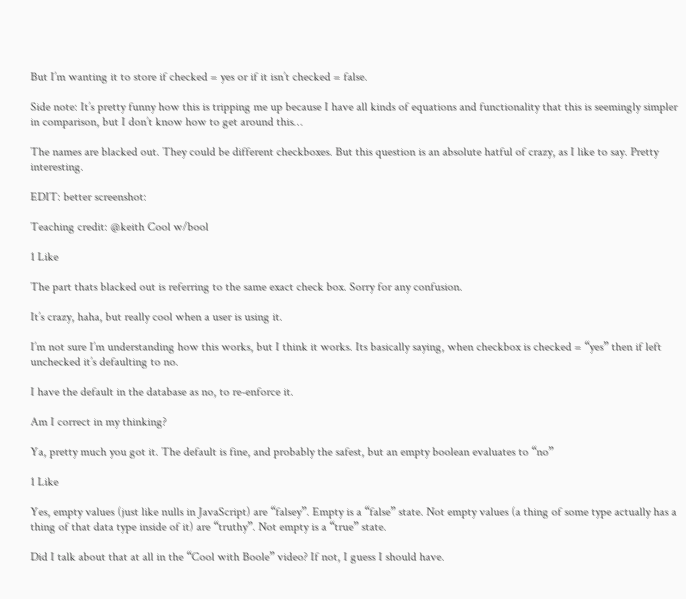But I’m wanting it to store if checked = yes or if it isn’t checked = false.

Side note: It’s pretty funny how this is tripping me up because I have all kinds of equations and functionality that this is seemingly simpler in comparison, but I don’t know how to get around this…

The names are blacked out. They could be different checkboxes. But this question is an absolute hatful of crazy, as I like to say. Pretty interesting.

EDIT: better screenshot:

Teaching credit: @keith Cool w/bool

1 Like

The part thats blacked out is referring to the same exact check box. Sorry for any confusion.

It’s crazy, haha, but really cool when a user is using it.

I’m not sure I’m understanding how this works, but I think it works. Its basically saying, when checkbox is checked = “yes” then if left unchecked it’s defaulting to no.

I have the default in the database as no, to re-enforce it.

Am I correct in my thinking?

Ya, pretty much you got it. The default is fine, and probably the safest, but an empty boolean evaluates to “no”

1 Like

Yes, empty values (just like nulls in JavaScript) are “falsey”. Empty is a “false” state. Not empty values (a thing of some type actually has a thing of that data type inside of it) are “truthy”. Not empty is a “true” state.

Did I talk about that at all in the “Cool with Boole” video? If not, I guess I should have.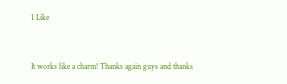1 Like


It works like a charm! Thanks again guys and thanks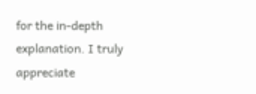for the in-depth explanation. I truly appreciate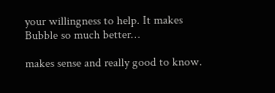your willingness to help. It makes Bubble so much better…

makes sense and really good to know.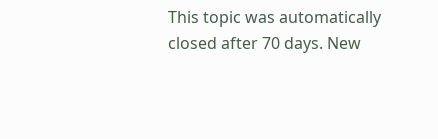This topic was automatically closed after 70 days. New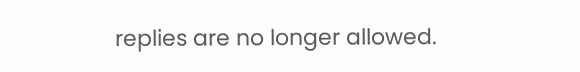replies are no longer allowed.